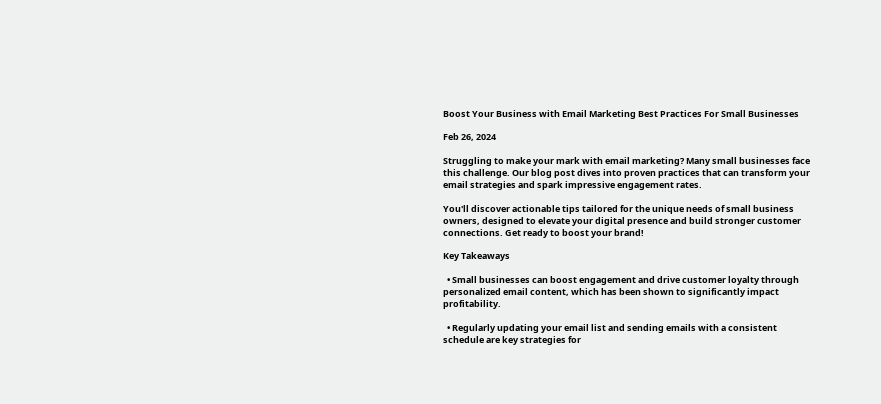Boost Your Business with Email Marketing Best Practices For Small Businesses

Feb 26, 2024

Struggling to make your mark with email marketing? Many small businesses face this challenge. Our blog post dives into proven practices that can transform your email strategies and spark impressive engagement rates.

You'll discover actionable tips tailored for the unique needs of small business owners, designed to elevate your digital presence and build stronger customer connections. Get ready to boost your brand!

Key Takeaways

  • Small businesses can boost engagement and drive customer loyalty through personalized email content, which has been shown to significantly impact profitability.

  • Regularly updating your email list and sending emails with a consistent schedule are key strategies for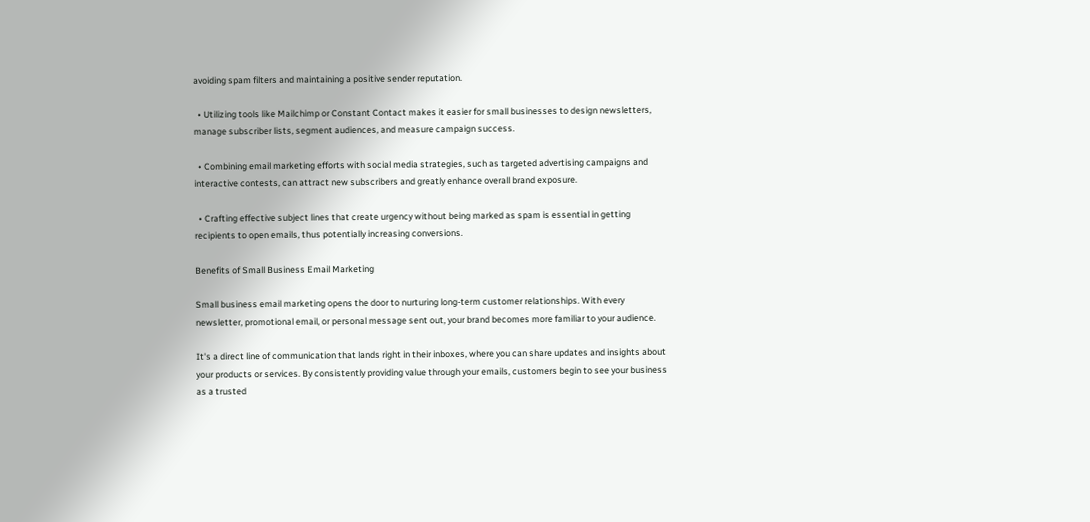avoiding spam filters and maintaining a positive sender reputation.

  • Utilizing tools like Mailchimp or Constant Contact makes it easier for small businesses to design newsletters, manage subscriber lists, segment audiences, and measure campaign success.

  • Combining email marketing efforts with social media strategies, such as targeted advertising campaigns and interactive contests, can attract new subscribers and greatly enhance overall brand exposure.

  • Crafting effective subject lines that create urgency without being marked as spam is essential in getting recipients to open emails, thus potentially increasing conversions.

Benefits of Small Business Email Marketing

Small business email marketing opens the door to nurturing long-term customer relationships. With every newsletter, promotional email, or personal message sent out, your brand becomes more familiar to your audience.

It's a direct line of communication that lands right in their inboxes, where you can share updates and insights about your products or services. By consistently providing value through your emails, customers begin to see your business as a trusted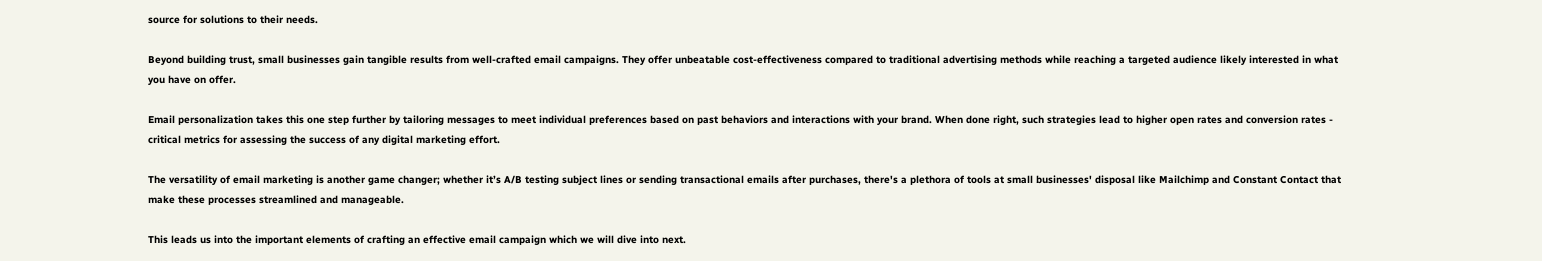source for solutions to their needs.

Beyond building trust, small businesses gain tangible results from well-crafted email campaigns. They offer unbeatable cost-effectiveness compared to traditional advertising methods while reaching a targeted audience likely interested in what you have on offer.

Email personalization takes this one step further by tailoring messages to meet individual preferences based on past behaviors and interactions with your brand. When done right, such strategies lead to higher open rates and conversion rates - critical metrics for assessing the success of any digital marketing effort.

The versatility of email marketing is another game changer; whether it’s A/B testing subject lines or sending transactional emails after purchases, there's a plethora of tools at small businesses' disposal like Mailchimp and Constant Contact that make these processes streamlined and manageable.

This leads us into the important elements of crafting an effective email campaign which we will dive into next.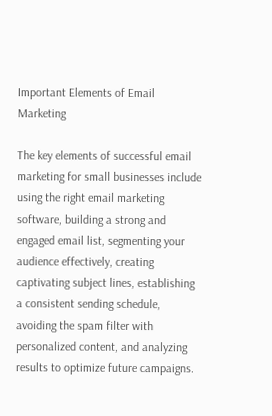Important Elements of Email Marketing

The key elements of successful email marketing for small businesses include using the right email marketing software, building a strong and engaged email list, segmenting your audience effectively, creating captivating subject lines, establishing a consistent sending schedule, avoiding the spam filter with personalized content, and analyzing results to optimize future campaigns.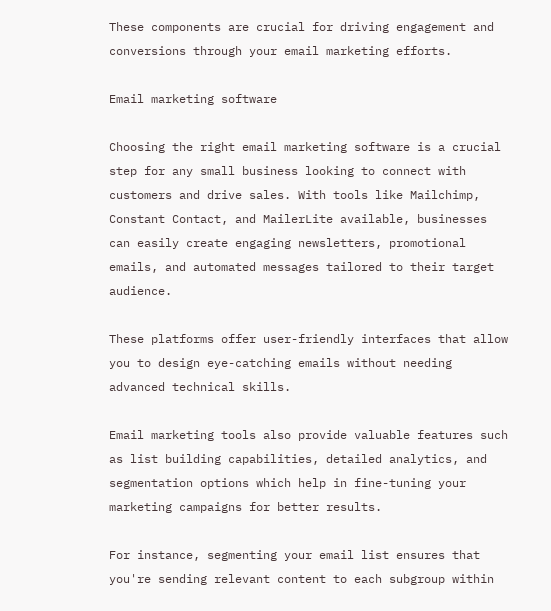These components are crucial for driving engagement and conversions through your email marketing efforts.

Email marketing software

Choosing the right email marketing software is a crucial step for any small business looking to connect with customers and drive sales. With tools like Mailchimp, Constant Contact, and MailerLite available, businesses can easily create engaging newsletters, promotional emails, and automated messages tailored to their target audience.

These platforms offer user-friendly interfaces that allow you to design eye-catching emails without needing advanced technical skills.

Email marketing tools also provide valuable features such as list building capabilities, detailed analytics, and segmentation options which help in fine-tuning your marketing campaigns for better results.

For instance, segmenting your email list ensures that you're sending relevant content to each subgroup within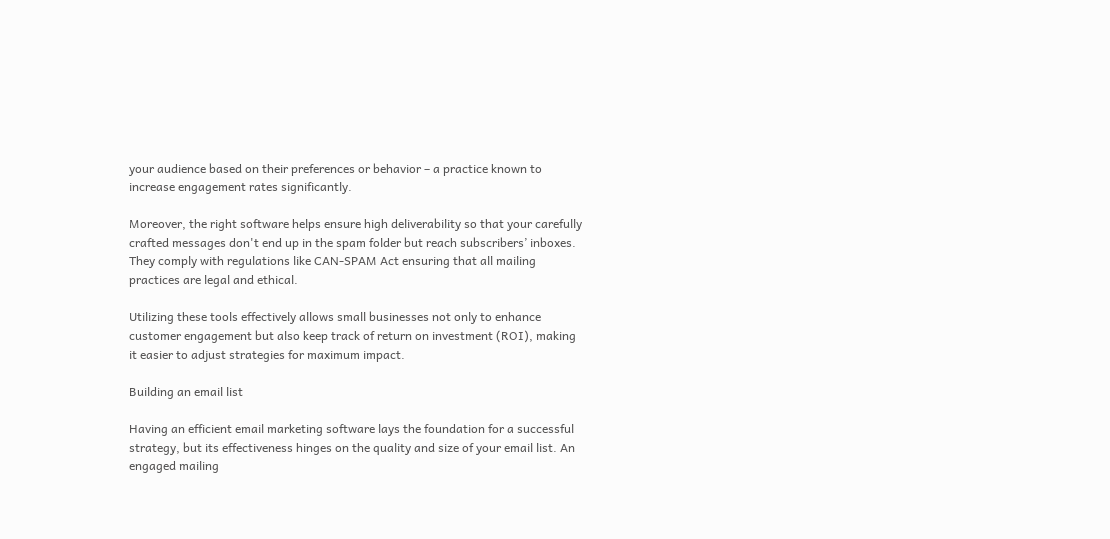your audience based on their preferences or behavior – a practice known to increase engagement rates significantly.

Moreover, the right software helps ensure high deliverability so that your carefully crafted messages don't end up in the spam folder but reach subscribers’ inboxes. They comply with regulations like CAN-SPAM Act ensuring that all mailing practices are legal and ethical.

Utilizing these tools effectively allows small businesses not only to enhance customer engagement but also keep track of return on investment (ROI), making it easier to adjust strategies for maximum impact.

Building an email list

Having an efficient email marketing software lays the foundation for a successful strategy, but its effectiveness hinges on the quality and size of your email list. An engaged mailing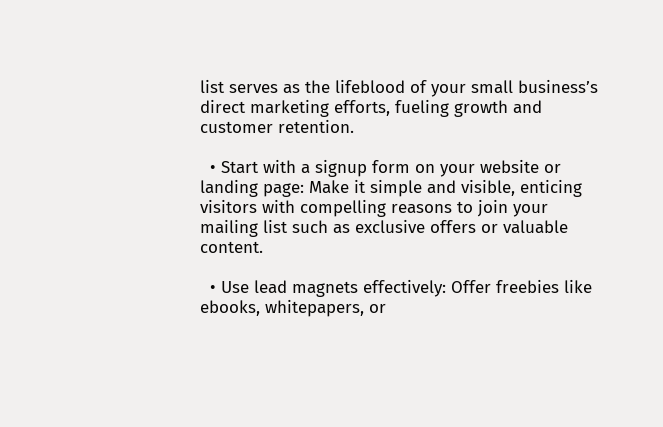list serves as the lifeblood of your small business’s direct marketing efforts, fueling growth and customer retention.

  • Start with a signup form on your website or landing page: Make it simple and visible, enticing visitors with compelling reasons to join your mailing list such as exclusive offers or valuable content.

  • Use lead magnets effectively: Offer freebies like ebooks, whitepapers, or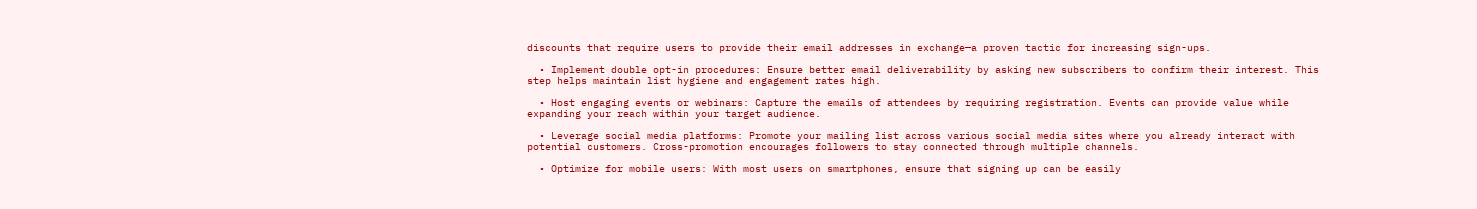discounts that require users to provide their email addresses in exchange—a proven tactic for increasing sign-ups.

  • Implement double opt-in procedures: Ensure better email deliverability by asking new subscribers to confirm their interest. This step helps maintain list hygiene and engagement rates high.

  • Host engaging events or webinars: Capture the emails of attendees by requiring registration. Events can provide value while expanding your reach within your target audience.

  • Leverage social media platforms: Promote your mailing list across various social media sites where you already interact with potential customers. Cross-promotion encourages followers to stay connected through multiple channels.

  • Optimize for mobile users: With most users on smartphones, ensure that signing up can be easily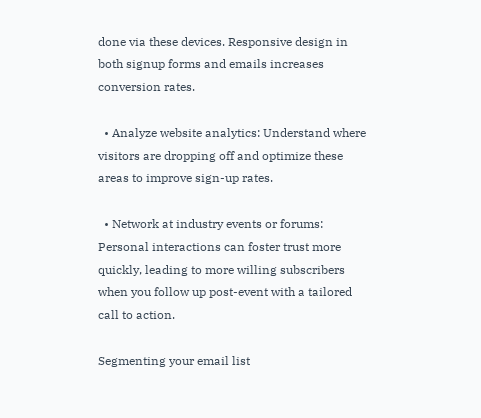done via these devices. Responsive design in both signup forms and emails increases conversion rates.

  • Analyze website analytics: Understand where visitors are dropping off and optimize these areas to improve sign-up rates.

  • Network at industry events or forums: Personal interactions can foster trust more quickly, leading to more willing subscribers when you follow up post-event with a tailored call to action.

Segmenting your email list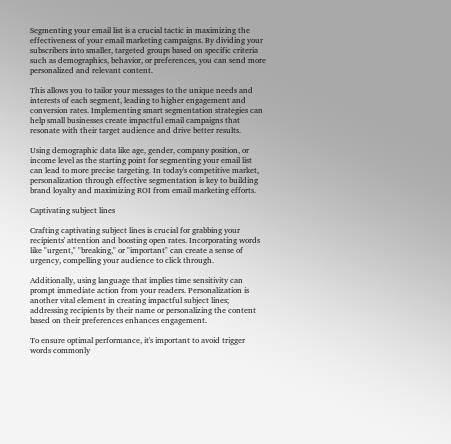Segmenting your email list is a crucial tactic in maximizing the effectiveness of your email marketing campaigns. By dividing your subscribers into smaller, targeted groups based on specific criteria such as demographics, behavior, or preferences, you can send more personalized and relevant content.

This allows you to tailor your messages to the unique needs and interests of each segment, leading to higher engagement and conversion rates. Implementing smart segmentation strategies can help small businesses create impactful email campaigns that resonate with their target audience and drive better results.

Using demographic data like age, gender, company position, or income level as the starting point for segmenting your email list can lead to more precise targeting. In today's competitive market, personalization through effective segmentation is key to building brand loyalty and maximizing ROI from email marketing efforts.

Captivating subject lines

Crafting captivating subject lines is crucial for grabbing your recipients' attention and boosting open rates. Incorporating words like "urgent," "breaking," or "important" can create a sense of urgency, compelling your audience to click through.

Additionally, using language that implies time sensitivity can prompt immediate action from your readers. Personalization is another vital element in creating impactful subject lines; addressing recipients by their name or personalizing the content based on their preferences enhances engagement.

To ensure optimal performance, it's important to avoid trigger words commonly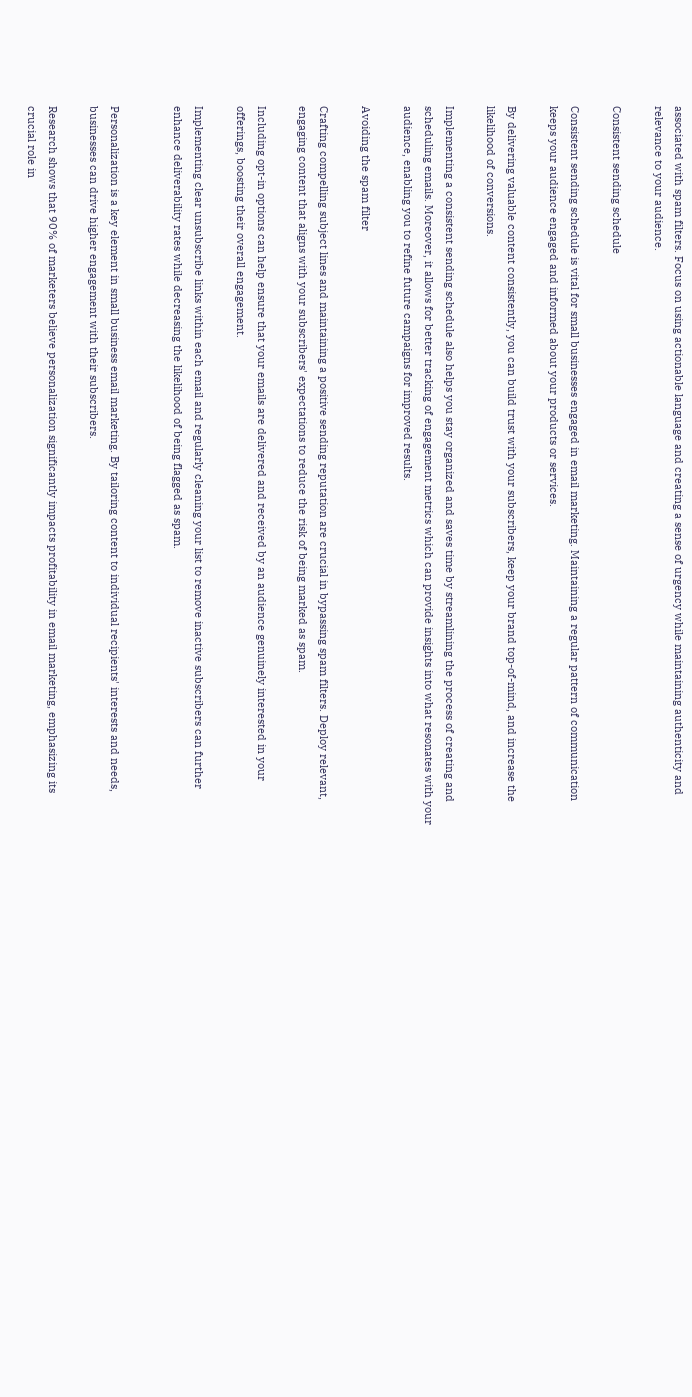associated with spam filters. Focus on using actionable language and creating a sense of urgency while maintaining authenticity and relevance to your audience.

Consistent sending schedule

Consistent sending schedule is vital for small businesses engaged in email marketing. Maintaining a regular pattern of communication keeps your audience engaged and informed about your products or services.

By delivering valuable content consistently, you can build trust with your subscribers, keep your brand top-of-mind, and increase the likelihood of conversions.

Implementing a consistent sending schedule also helps you stay organized and saves time by streamlining the process of creating and scheduling emails. Moreover, it allows for better tracking of engagement metrics which can provide insights into what resonates with your audience, enabling you to refine future campaigns for improved results.

Avoiding the spam filter

Crafting compelling subject lines and maintaining a positive sending reputation are crucial in bypassing spam filters. Deploy relevant, engaging content that aligns with your subscribers' expectations to reduce the risk of being marked as spam.

Including opt-in options can help ensure that your emails are delivered and received by an audience genuinely interested in your offerings, boosting their overall engagement.

Implementing clear unsubscribe links within each email and regularly cleaning your list to remove inactive subscribers can further enhance deliverability rates while decreasing the likelihood of being flagged as spam.


Personalization is a key element in small business email marketing. By tailoring content to individual recipients' interests and needs, businesses can drive higher engagement with their subscribers.

Research shows that 90% of marketers believe personalization significantly impacts profitability in email marketing, emphasizing its crucial role in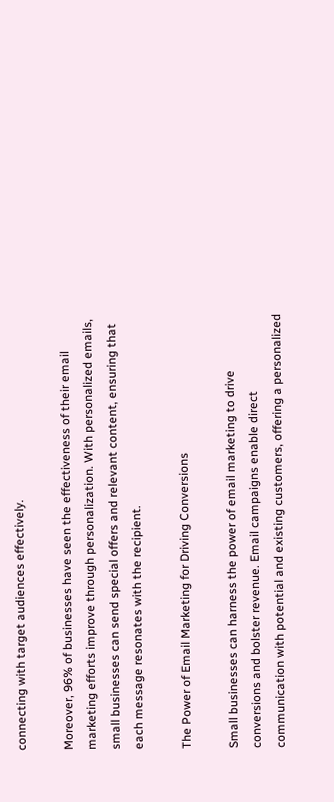connecting with target audiences effectively.

Moreover, 96% of businesses have seen the effectiveness of their email marketing efforts improve through personalization. With personalized emails, small businesses can send special offers and relevant content, ensuring that each message resonates with the recipient.

The Power of Email Marketing for Driving Conversions

Small businesses can harness the power of email marketing to drive conversions and bolster revenue. Email campaigns enable direct communication with potential and existing customers, offering a personalized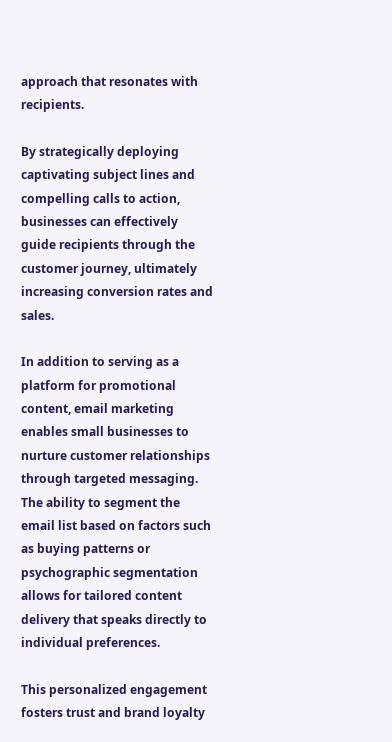approach that resonates with recipients.

By strategically deploying captivating subject lines and compelling calls to action, businesses can effectively guide recipients through the customer journey, ultimately increasing conversion rates and sales.

In addition to serving as a platform for promotional content, email marketing enables small businesses to nurture customer relationships through targeted messaging. The ability to segment the email list based on factors such as buying patterns or psychographic segmentation allows for tailored content delivery that speaks directly to individual preferences.

This personalized engagement fosters trust and brand loyalty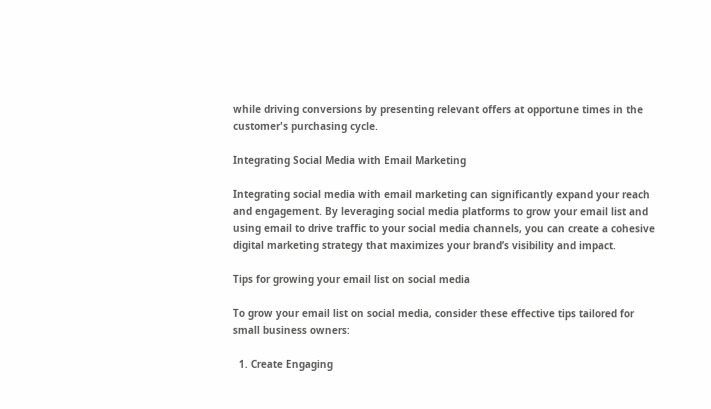while driving conversions by presenting relevant offers at opportune times in the customer's purchasing cycle.

Integrating Social Media with Email Marketing

Integrating social media with email marketing can significantly expand your reach and engagement. By leveraging social media platforms to grow your email list and using email to drive traffic to your social media channels, you can create a cohesive digital marketing strategy that maximizes your brand’s visibility and impact.

Tips for growing your email list on social media

To grow your email list on social media, consider these effective tips tailored for small business owners:

  1. Create Engaging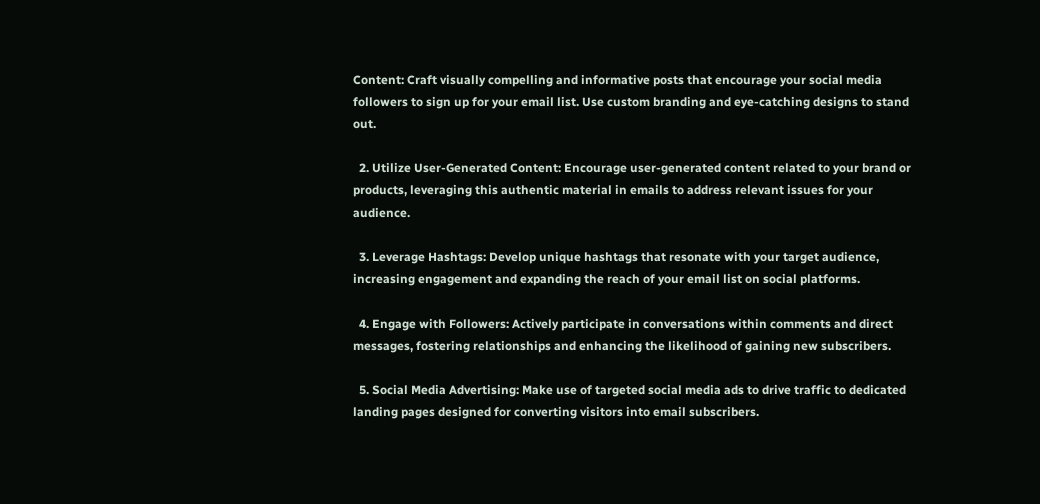Content: Craft visually compelling and informative posts that encourage your social media followers to sign up for your email list. Use custom branding and eye-catching designs to stand out.

  2. Utilize User-Generated Content: Encourage user-generated content related to your brand or products, leveraging this authentic material in emails to address relevant issues for your audience.

  3. Leverage Hashtags: Develop unique hashtags that resonate with your target audience, increasing engagement and expanding the reach of your email list on social platforms.

  4. Engage with Followers: Actively participate in conversations within comments and direct messages, fostering relationships and enhancing the likelihood of gaining new subscribers.

  5. Social Media Advertising: Make use of targeted social media ads to drive traffic to dedicated landing pages designed for converting visitors into email subscribers.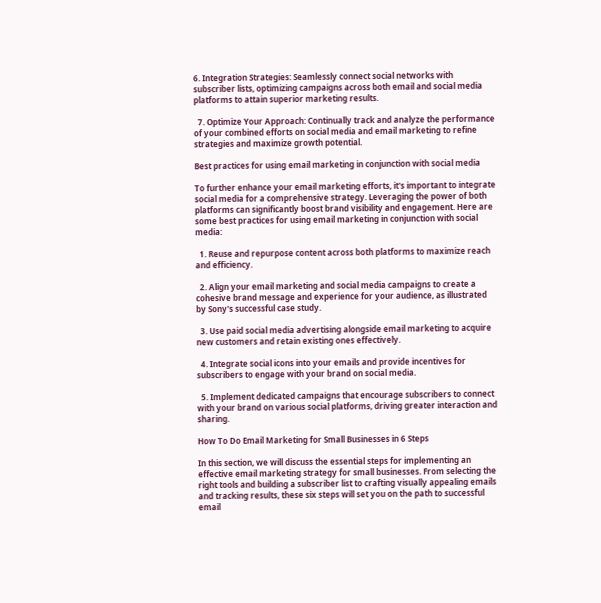6. Integration Strategies: Seamlessly connect social networks with subscriber lists, optimizing campaigns across both email and social media platforms to attain superior marketing results.

  7. Optimize Your Approach: Continually track and analyze the performance of your combined efforts on social media and email marketing to refine strategies and maximize growth potential.

Best practices for using email marketing in conjunction with social media

To further enhance your email marketing efforts, it's important to integrate social media for a comprehensive strategy. Leveraging the power of both platforms can significantly boost brand visibility and engagement. Here are some best practices for using email marketing in conjunction with social media:

  1. Reuse and repurpose content across both platforms to maximize reach and efficiency.

  2. Align your email marketing and social media campaigns to create a cohesive brand message and experience for your audience, as illustrated by Sony's successful case study.

  3. Use paid social media advertising alongside email marketing to acquire new customers and retain existing ones effectively.

  4. Integrate social icons into your emails and provide incentives for subscribers to engage with your brand on social media.

  5. Implement dedicated campaigns that encourage subscribers to connect with your brand on various social platforms, driving greater interaction and sharing.

How To Do Email Marketing for Small Businesses in 6 Steps

In this section, we will discuss the essential steps for implementing an effective email marketing strategy for small businesses. From selecting the right tools and building a subscriber list to crafting visually appealing emails and tracking results, these six steps will set you on the path to successful email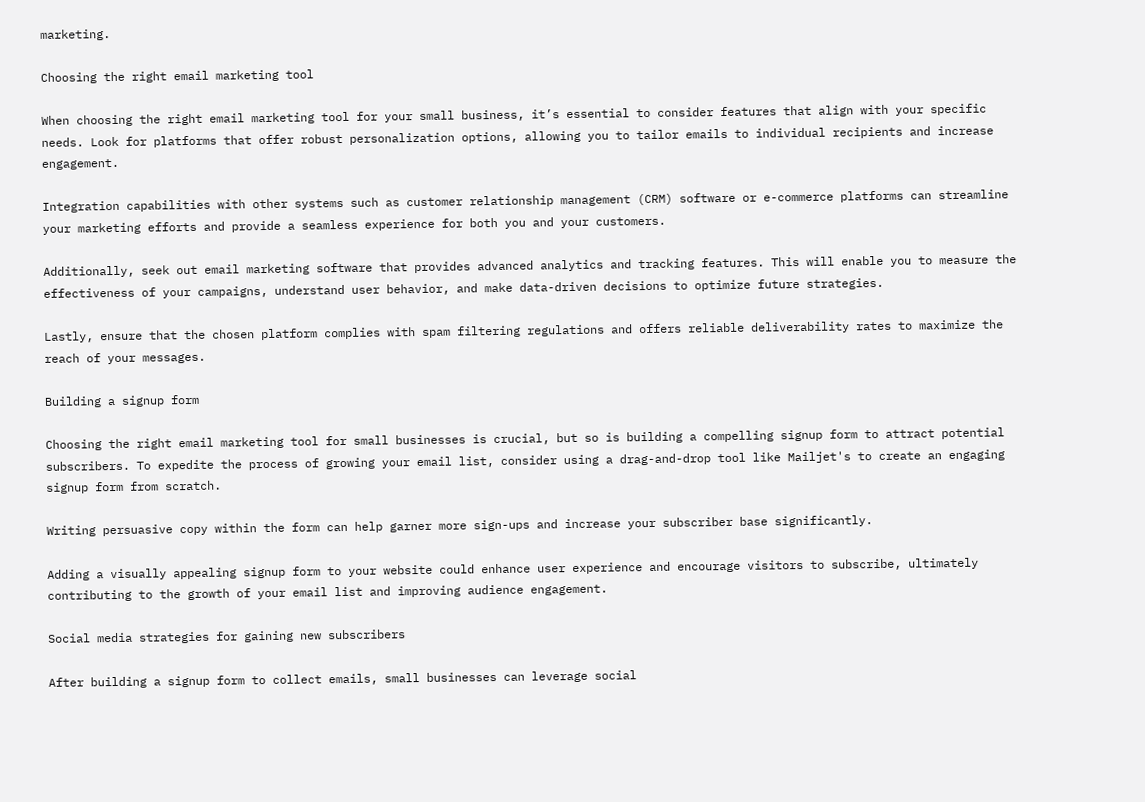marketing.

Choosing the right email marketing tool

When choosing the right email marketing tool for your small business, it’s essential to consider features that align with your specific needs. Look for platforms that offer robust personalization options, allowing you to tailor emails to individual recipients and increase engagement.

Integration capabilities with other systems such as customer relationship management (CRM) software or e-commerce platforms can streamline your marketing efforts and provide a seamless experience for both you and your customers.

Additionally, seek out email marketing software that provides advanced analytics and tracking features. This will enable you to measure the effectiveness of your campaigns, understand user behavior, and make data-driven decisions to optimize future strategies.

Lastly, ensure that the chosen platform complies with spam filtering regulations and offers reliable deliverability rates to maximize the reach of your messages.

Building a signup form

Choosing the right email marketing tool for small businesses is crucial, but so is building a compelling signup form to attract potential subscribers. To expedite the process of growing your email list, consider using a drag-and-drop tool like Mailjet's to create an engaging signup form from scratch.

Writing persuasive copy within the form can help garner more sign-ups and increase your subscriber base significantly.

Adding a visually appealing signup form to your website could enhance user experience and encourage visitors to subscribe, ultimately contributing to the growth of your email list and improving audience engagement.

Social media strategies for gaining new subscribers

After building a signup form to collect emails, small businesses can leverage social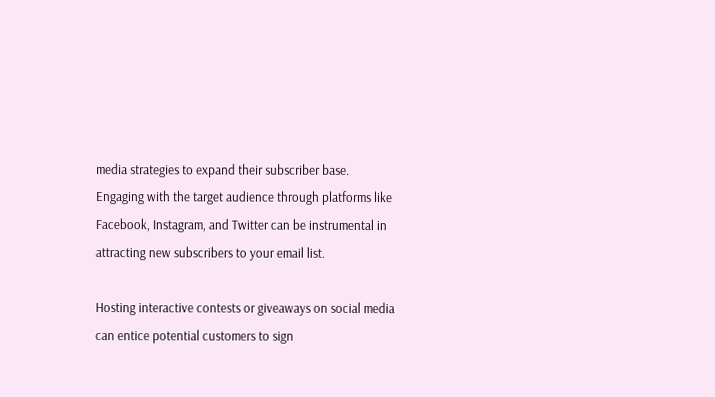media strategies to expand their subscriber base. Engaging with the target audience through platforms like Facebook, Instagram, and Twitter can be instrumental in attracting new subscribers to your email list.

Hosting interactive contests or giveaways on social media can entice potential customers to sign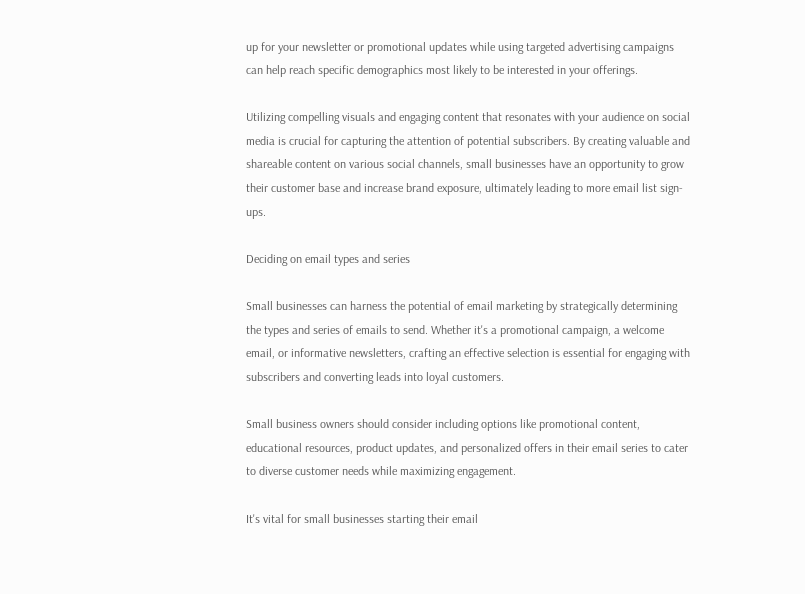up for your newsletter or promotional updates while using targeted advertising campaigns can help reach specific demographics most likely to be interested in your offerings.

Utilizing compelling visuals and engaging content that resonates with your audience on social media is crucial for capturing the attention of potential subscribers. By creating valuable and shareable content on various social channels, small businesses have an opportunity to grow their customer base and increase brand exposure, ultimately leading to more email list sign-ups.

Deciding on email types and series

Small businesses can harness the potential of email marketing by strategically determining the types and series of emails to send. Whether it's a promotional campaign, a welcome email, or informative newsletters, crafting an effective selection is essential for engaging with subscribers and converting leads into loyal customers.

Small business owners should consider including options like promotional content, educational resources, product updates, and personalized offers in their email series to cater to diverse customer needs while maximizing engagement.

It's vital for small businesses starting their email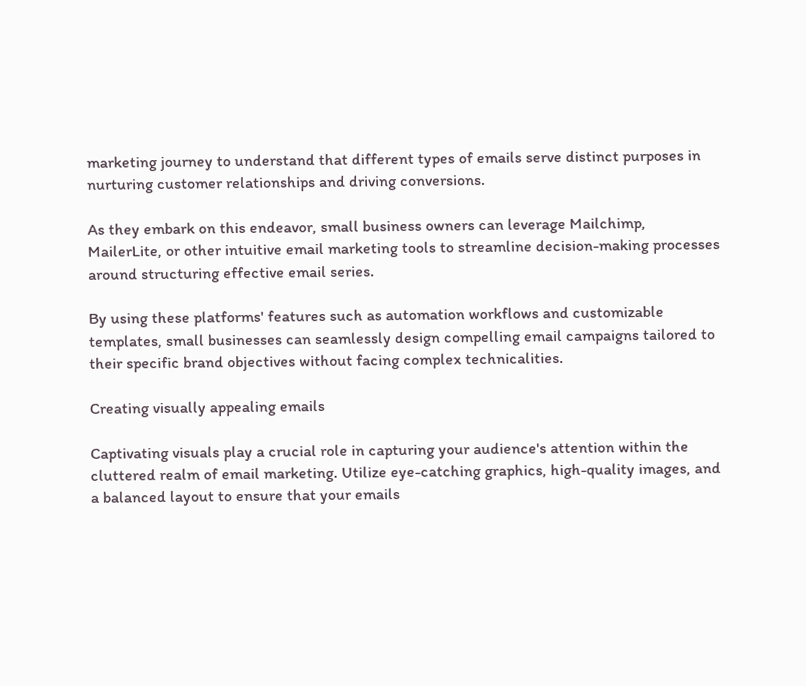marketing journey to understand that different types of emails serve distinct purposes in nurturing customer relationships and driving conversions.

As they embark on this endeavor, small business owners can leverage Mailchimp, MailerLite, or other intuitive email marketing tools to streamline decision-making processes around structuring effective email series.

By using these platforms' features such as automation workflows and customizable templates, small businesses can seamlessly design compelling email campaigns tailored to their specific brand objectives without facing complex technicalities.

Creating visually appealing emails

Captivating visuals play a crucial role in capturing your audience's attention within the cluttered realm of email marketing. Utilize eye-catching graphics, high-quality images, and a balanced layout to ensure that your emails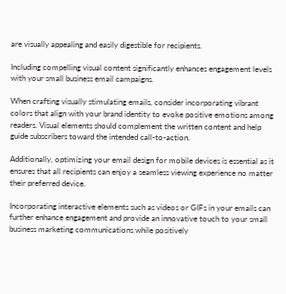are visually appealing and easily digestible for recipients.

Including compelling visual content significantly enhances engagement levels with your small business email campaigns.

When crafting visually stimulating emails, consider incorporating vibrant colors that align with your brand identity to evoke positive emotions among readers. Visual elements should complement the written content and help guide subscribers toward the intended call-to-action.

Additionally, optimizing your email design for mobile devices is essential as it ensures that all recipients can enjoy a seamless viewing experience no matter their preferred device.

Incorporating interactive elements such as videos or GIFs in your emails can further enhance engagement and provide an innovative touch to your small business marketing communications while positively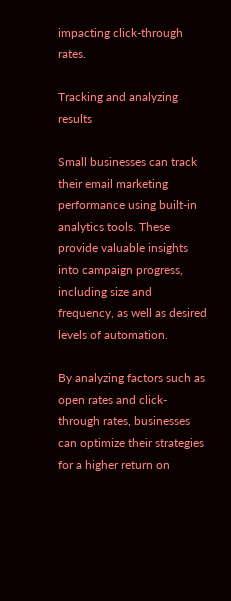impacting click-through rates.

Tracking and analyzing results

Small businesses can track their email marketing performance using built-in analytics tools. These provide valuable insights into campaign progress, including size and frequency, as well as desired levels of automation.

By analyzing factors such as open rates and click-through rates, businesses can optimize their strategies for a higher return on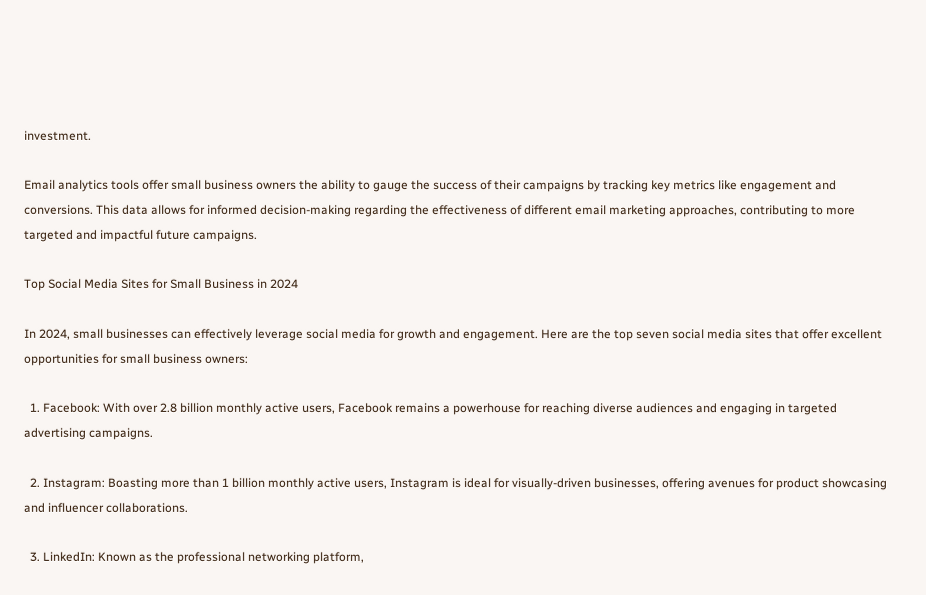investment.

Email analytics tools offer small business owners the ability to gauge the success of their campaigns by tracking key metrics like engagement and conversions. This data allows for informed decision-making regarding the effectiveness of different email marketing approaches, contributing to more targeted and impactful future campaigns.

Top Social Media Sites for Small Business in 2024

In 2024, small businesses can effectively leverage social media for growth and engagement. Here are the top seven social media sites that offer excellent opportunities for small business owners:

  1. Facebook: With over 2.8 billion monthly active users, Facebook remains a powerhouse for reaching diverse audiences and engaging in targeted advertising campaigns.

  2. Instagram: Boasting more than 1 billion monthly active users, Instagram is ideal for visually-driven businesses, offering avenues for product showcasing and influencer collaborations.

  3. LinkedIn: Known as the professional networking platform,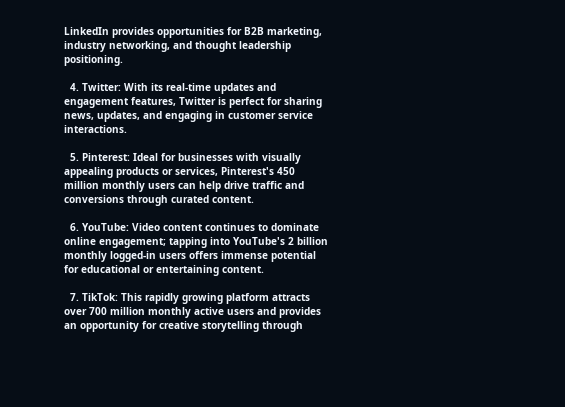LinkedIn provides opportunities for B2B marketing, industry networking, and thought leadership positioning.

  4. Twitter: With its real-time updates and engagement features, Twitter is perfect for sharing news, updates, and engaging in customer service interactions.

  5. Pinterest: Ideal for businesses with visually appealing products or services, Pinterest's 450 million monthly users can help drive traffic and conversions through curated content.

  6. YouTube: Video content continues to dominate online engagement; tapping into YouTube's 2 billion monthly logged-in users offers immense potential for educational or entertaining content.

  7. TikTok: This rapidly growing platform attracts over 700 million monthly active users and provides an opportunity for creative storytelling through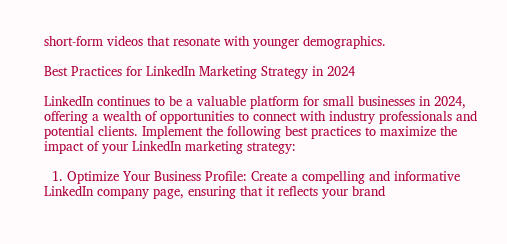short-form videos that resonate with younger demographics.

Best Practices for LinkedIn Marketing Strategy in 2024

LinkedIn continues to be a valuable platform for small businesses in 2024, offering a wealth of opportunities to connect with industry professionals and potential clients. Implement the following best practices to maximize the impact of your LinkedIn marketing strategy:

  1. Optimize Your Business Profile: Create a compelling and informative LinkedIn company page, ensuring that it reflects your brand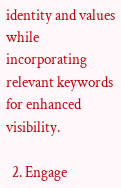identity and values while incorporating relevant keywords for enhanced visibility.

  2. Engage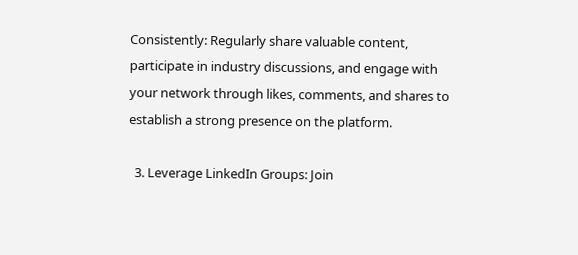Consistently: Regularly share valuable content, participate in industry discussions, and engage with your network through likes, comments, and shares to establish a strong presence on the platform.

  3. Leverage LinkedIn Groups: Join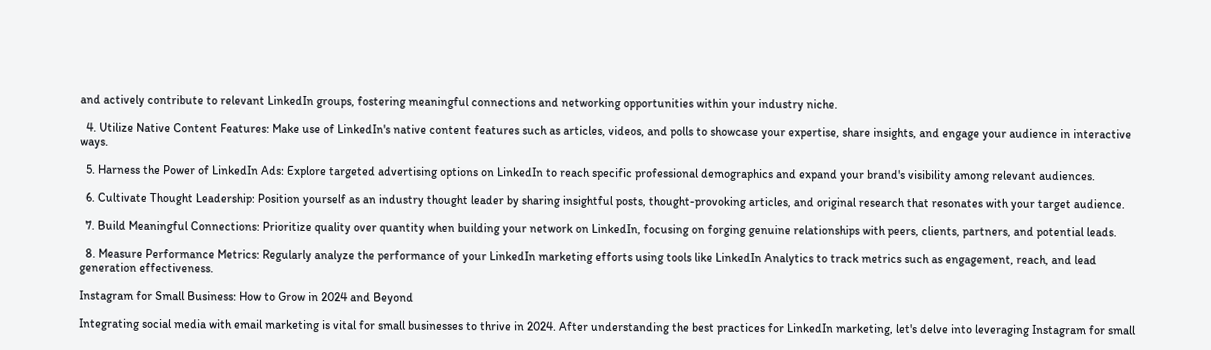and actively contribute to relevant LinkedIn groups, fostering meaningful connections and networking opportunities within your industry niche.

  4. Utilize Native Content Features: Make use of LinkedIn's native content features such as articles, videos, and polls to showcase your expertise, share insights, and engage your audience in interactive ways.

  5. Harness the Power of LinkedIn Ads: Explore targeted advertising options on LinkedIn to reach specific professional demographics and expand your brand's visibility among relevant audiences.

  6. Cultivate Thought Leadership: Position yourself as an industry thought leader by sharing insightful posts, thought-provoking articles, and original research that resonates with your target audience.

  7. Build Meaningful Connections: Prioritize quality over quantity when building your network on LinkedIn, focusing on forging genuine relationships with peers, clients, partners, and potential leads.

  8. Measure Performance Metrics: Regularly analyze the performance of your LinkedIn marketing efforts using tools like LinkedIn Analytics to track metrics such as engagement, reach, and lead generation effectiveness.

Instagram for Small Business: How to Grow in 2024 and Beyond

Integrating social media with email marketing is vital for small businesses to thrive in 2024. After understanding the best practices for LinkedIn marketing, let's delve into leveraging Instagram for small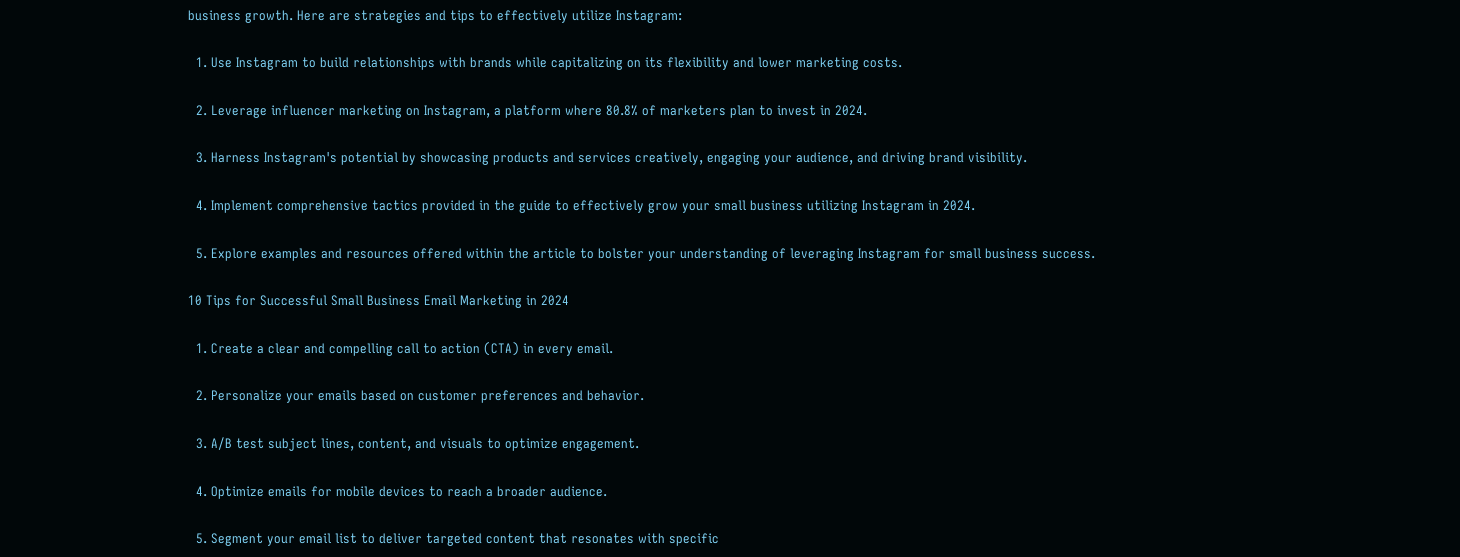business growth. Here are strategies and tips to effectively utilize Instagram:

  1. Use Instagram to build relationships with brands while capitalizing on its flexibility and lower marketing costs.

  2. Leverage influencer marketing on Instagram, a platform where 80.8% of marketers plan to invest in 2024.

  3. Harness Instagram's potential by showcasing products and services creatively, engaging your audience, and driving brand visibility.

  4. Implement comprehensive tactics provided in the guide to effectively grow your small business utilizing Instagram in 2024.

  5. Explore examples and resources offered within the article to bolster your understanding of leveraging Instagram for small business success.

10 Tips for Successful Small Business Email Marketing in 2024

  1. Create a clear and compelling call to action (CTA) in every email.

  2. Personalize your emails based on customer preferences and behavior.

  3. A/B test subject lines, content, and visuals to optimize engagement.

  4. Optimize emails for mobile devices to reach a broader audience.

  5. Segment your email list to deliver targeted content that resonates with specific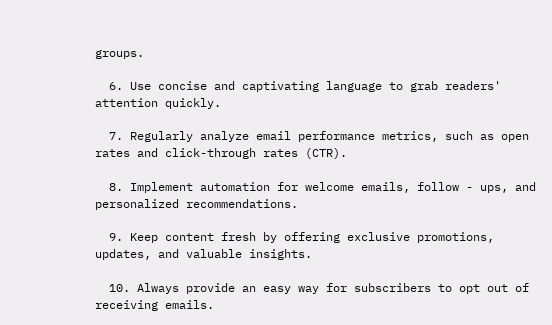groups.

  6. Use concise and captivating language to grab readers' attention quickly.

  7. Regularly analyze email performance metrics, such as open rates and click-through rates (CTR).

  8. Implement automation for welcome emails, follow - ups, and personalized recommendations.

  9. Keep content fresh by offering exclusive promotions, updates, and valuable insights.

  10. Always provide an easy way for subscribers to opt out of receiving emails.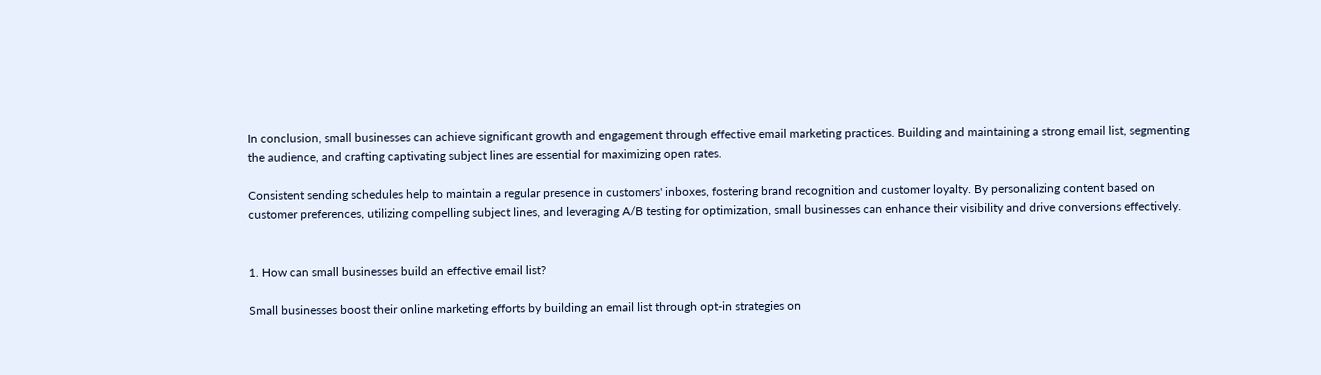In conclusion, small businesses can achieve significant growth and engagement through effective email marketing practices. Building and maintaining a strong email list, segmenting the audience, and crafting captivating subject lines are essential for maximizing open rates.

Consistent sending schedules help to maintain a regular presence in customers' inboxes, fostering brand recognition and customer loyalty. By personalizing content based on customer preferences, utilizing compelling subject lines, and leveraging A/B testing for optimization, small businesses can enhance their visibility and drive conversions effectively.


1. How can small businesses build an effective email list?

Small businesses boost their online marketing efforts by building an email list through opt-in strategies on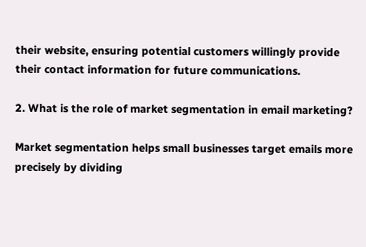their website, ensuring potential customers willingly provide their contact information for future communications.

2. What is the role of market segmentation in email marketing?

Market segmentation helps small businesses target emails more precisely by dividing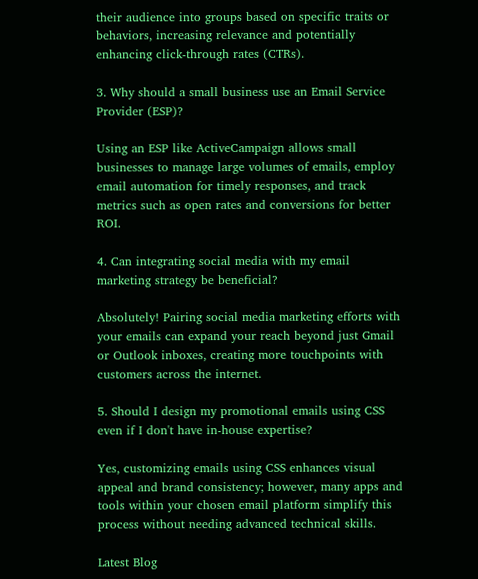their audience into groups based on specific traits or behaviors, increasing relevance and potentially enhancing click-through rates (CTRs).

3. Why should a small business use an Email Service Provider (ESP)?

Using an ESP like ActiveCampaign allows small businesses to manage large volumes of emails, employ email automation for timely responses, and track metrics such as open rates and conversions for better ROI.

4. Can integrating social media with my email marketing strategy be beneficial?

Absolutely! Pairing social media marketing efforts with your emails can expand your reach beyond just Gmail or Outlook inboxes, creating more touchpoints with customers across the internet.

5. Should I design my promotional emails using CSS even if I don't have in-house expertise?

Yes, customizing emails using CSS enhances visual appeal and brand consistency; however, many apps and tools within your chosen email platform simplify this process without needing advanced technical skills.

Latest Blog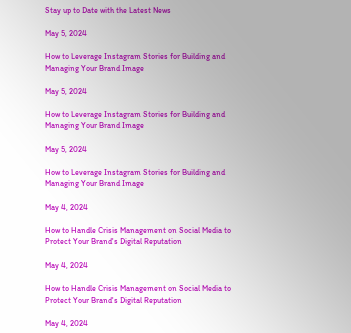Stay up to Date with the Latest News

May 5, 2024

How to Leverage Instagram Stories for Building and Managing Your Brand Image

May 5, 2024

How to Leverage Instagram Stories for Building and Managing Your Brand Image

May 5, 2024

How to Leverage Instagram Stories for Building and Managing Your Brand Image

May 4, 2024

How to Handle Crisis Management on Social Media to Protect Your Brand's Digital Reputation

May 4, 2024

How to Handle Crisis Management on Social Media to Protect Your Brand's Digital Reputation

May 4, 2024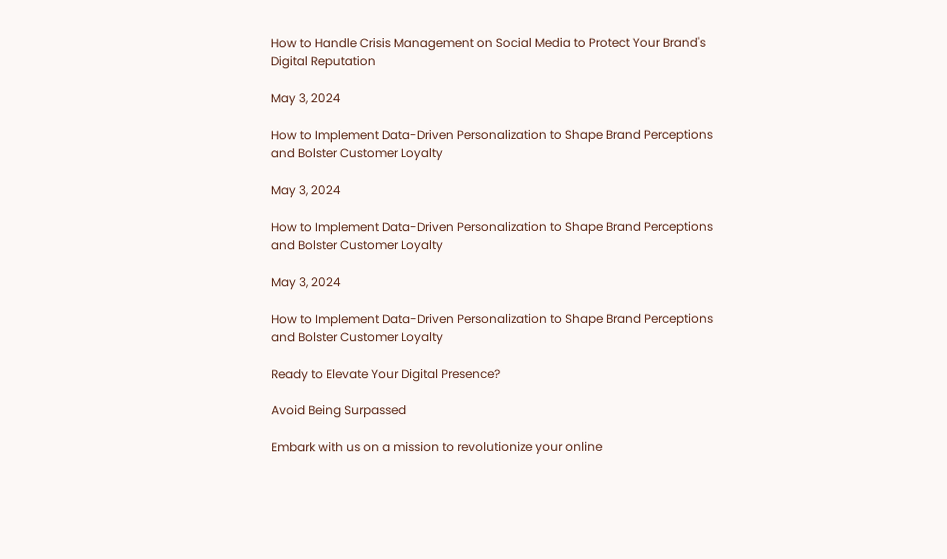How to Handle Crisis Management on Social Media to Protect Your Brand's Digital Reputation

May 3, 2024

How to Implement Data-Driven Personalization to Shape Brand Perceptions and Bolster Customer Loyalty

May 3, 2024

How to Implement Data-Driven Personalization to Shape Brand Perceptions and Bolster Customer Loyalty

May 3, 2024

How to Implement Data-Driven Personalization to Shape Brand Perceptions and Bolster Customer Loyalty

Ready to Elevate Your Digital Presence?

Avoid Being Surpassed

Embark with us on a mission to revolutionize your online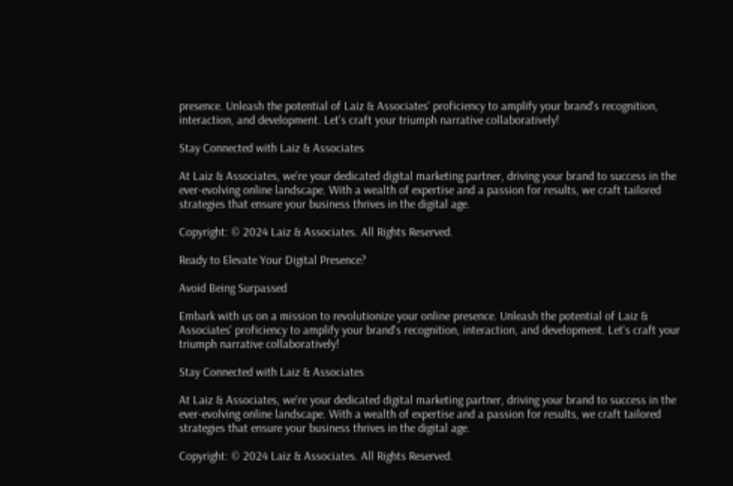presence. Unleash the potential of Laiz & Associates' proficiency to amplify your brand's recognition, interaction, and development. Let's craft your triumph narrative collaboratively!

Stay Connected with Laiz & Associates

At Laiz & Associates, we're your dedicated digital marketing partner, driving your brand to success in the ever-evolving online landscape. With a wealth of expertise and a passion for results, we craft tailored strategies that ensure your business thrives in the digital age.

Copyright: © 2024 Laiz & Associates. All Rights Reserved.

Ready to Elevate Your Digital Presence?

Avoid Being Surpassed

Embark with us on a mission to revolutionize your online presence. Unleash the potential of Laiz & Associates' proficiency to amplify your brand's recognition, interaction, and development. Let's craft your triumph narrative collaboratively!

Stay Connected with Laiz & Associates

At Laiz & Associates, we're your dedicated digital marketing partner, driving your brand to success in the ever-evolving online landscape. With a wealth of expertise and a passion for results, we craft tailored strategies that ensure your business thrives in the digital age.

Copyright: © 2024 Laiz & Associates. All Rights Reserved.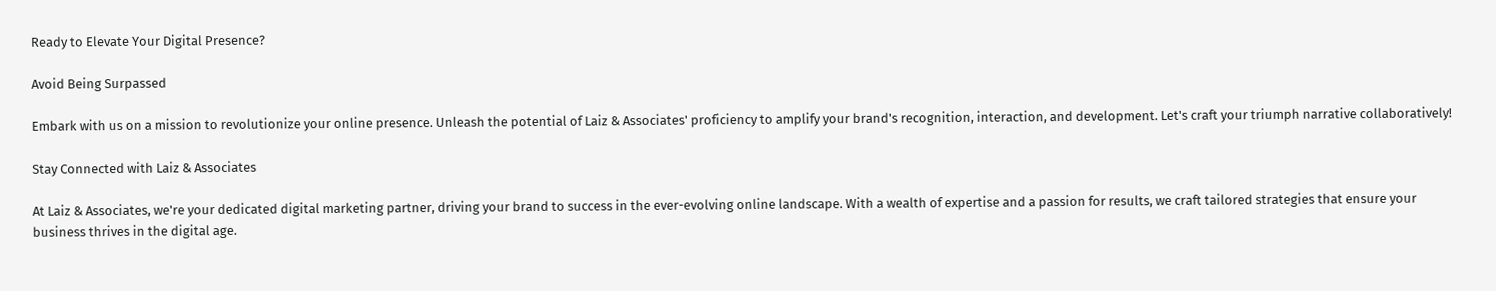Ready to Elevate Your Digital Presence?

Avoid Being Surpassed

Embark with us on a mission to revolutionize your online presence. Unleash the potential of Laiz & Associates' proficiency to amplify your brand's recognition, interaction, and development. Let's craft your triumph narrative collaboratively!

Stay Connected with Laiz & Associates

At Laiz & Associates, we're your dedicated digital marketing partner, driving your brand to success in the ever-evolving online landscape. With a wealth of expertise and a passion for results, we craft tailored strategies that ensure your business thrives in the digital age.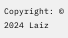Copyright: © 2024 Laiz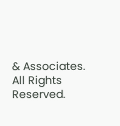& Associates. All Rights Reserved.